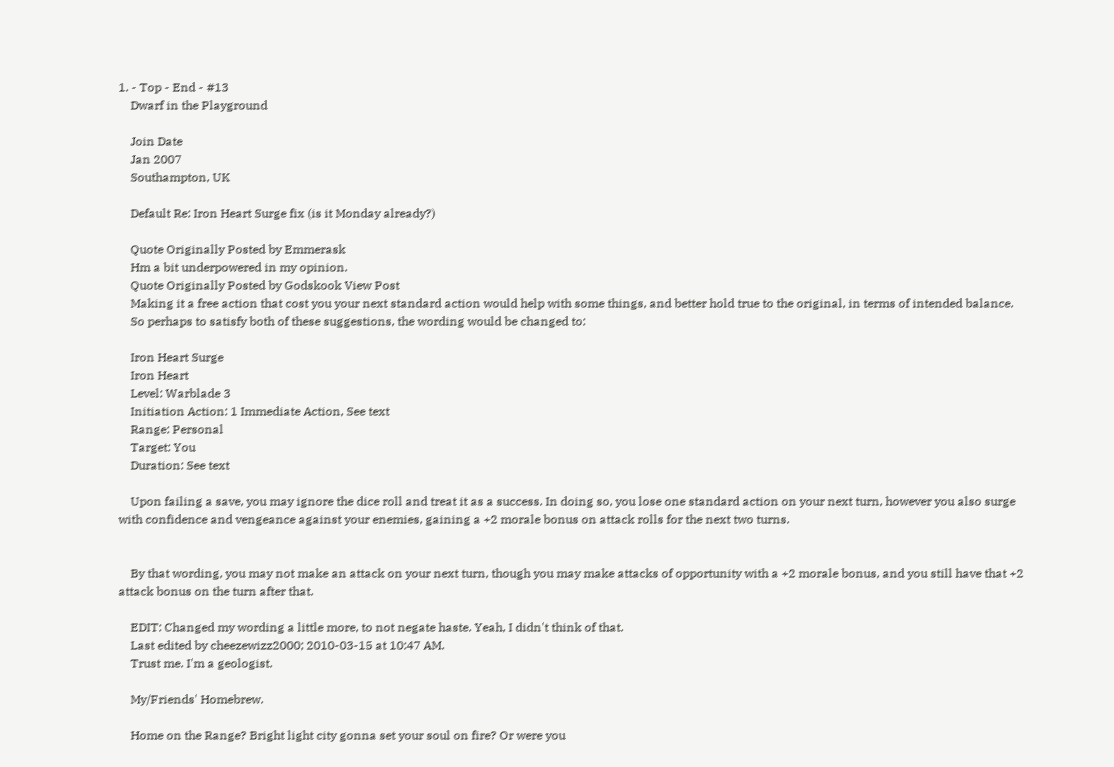1. - Top - End - #13
    Dwarf in the Playground

    Join Date
    Jan 2007
    Southampton, UK

    Default Re: Iron Heart Surge fix (is it Monday already?)

    Quote Originally Posted by Emmerask
    Hm a bit underpowered in my opinion.
    Quote Originally Posted by Godskook View Post
    Making it a free action that cost you your next standard action would help with some things, and better hold true to the original, in terms of intended balance.
    So perhaps to satisfy both of these suggestions, the wording would be changed to:

    Iron Heart Surge
    Iron Heart
    Level: Warblade 3
    Initiation Action: 1 Immediate Action, See text
    Range: Personal
    Target: You
    Duration: See text

    Upon failing a save, you may ignore the dice roll and treat it as a success. In doing so, you lose one standard action on your next turn, however you also surge with confidence and vengeance against your enemies, gaining a +2 morale bonus on attack rolls for the next two turns.


    By that wording, you may not make an attack on your next turn, though you may make attacks of opportunity with a +2 morale bonus, and you still have that +2 attack bonus on the turn after that.

    EDIT: Changed my wording a little more, to not negate haste. Yeah, I didn't think of that.
    Last edited by cheezewizz2000; 2010-03-15 at 10:47 AM.
    Trust me. I'm a geologist.

    My/Friends' Homebrew.

    Home on the Range? Bright light city gonna set your soul on fire? Or were you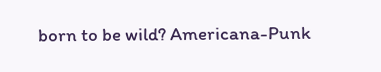born to be wild? Americana-Punk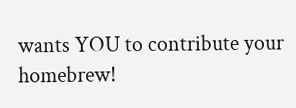wants YOU to contribute your homebrew!